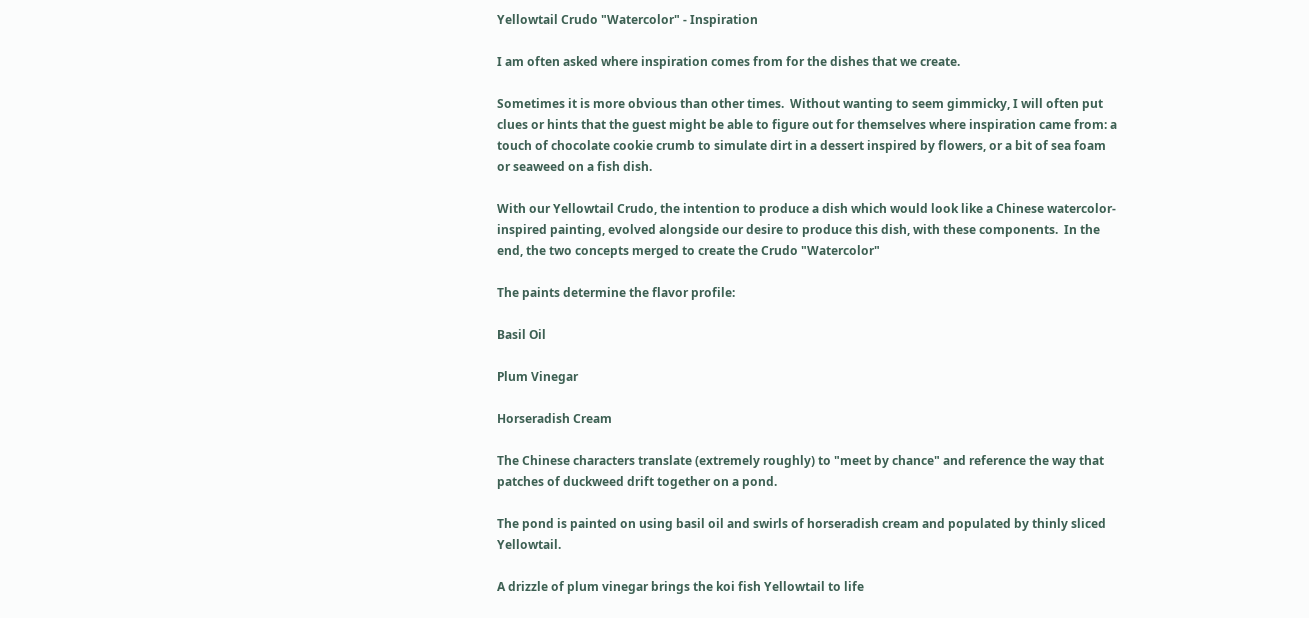Yellowtail Crudo "Watercolor" - Inspiration

I am often asked where inspiration comes from for the dishes that we create.

Sometimes it is more obvious than other times.  Without wanting to seem gimmicky, I will often put clues or hints that the guest might be able to figure out for themselves where inspiration came from: a touch of chocolate cookie crumb to simulate dirt in a dessert inspired by flowers, or a bit of sea foam or seaweed on a fish dish.

With our Yellowtail Crudo, the intention to produce a dish which would look like a Chinese watercolor-inspired painting, evolved alongside our desire to produce this dish, with these components.  In the end, the two concepts merged to create the Crudo "Watercolor"

The paints determine the flavor profile:

Basil Oil

Plum Vinegar

Horseradish Cream

The Chinese characters translate (extremely roughly) to "meet by chance" and reference the way that patches of duckweed drift together on a pond.

The pond is painted on using basil oil and swirls of horseradish cream and populated by thinly sliced Yellowtail.

A drizzle of plum vinegar brings the koi fish Yellowtail to life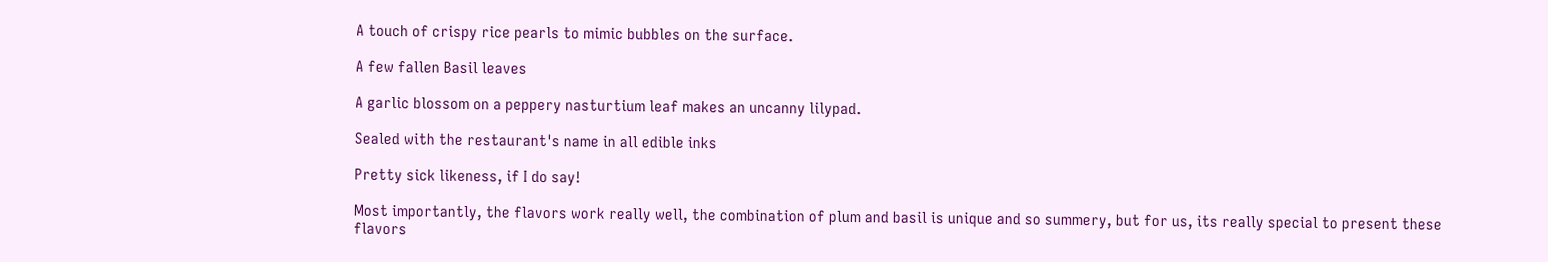A touch of crispy rice pearls to mimic bubbles on the surface.

A few fallen Basil leaves

A garlic blossom on a peppery nasturtium leaf makes an uncanny lilypad.

Sealed with the restaurant's name in all edible inks

Pretty sick likeness, if I do say!

Most importantly, the flavors work really well, the combination of plum and basil is unique and so summery, but for us, its really special to present these flavors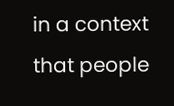in a context that people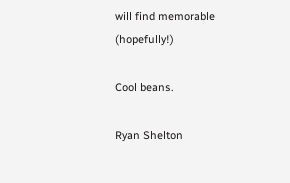will find memorable (hopefully!)

Cool beans.

Ryan Shelton